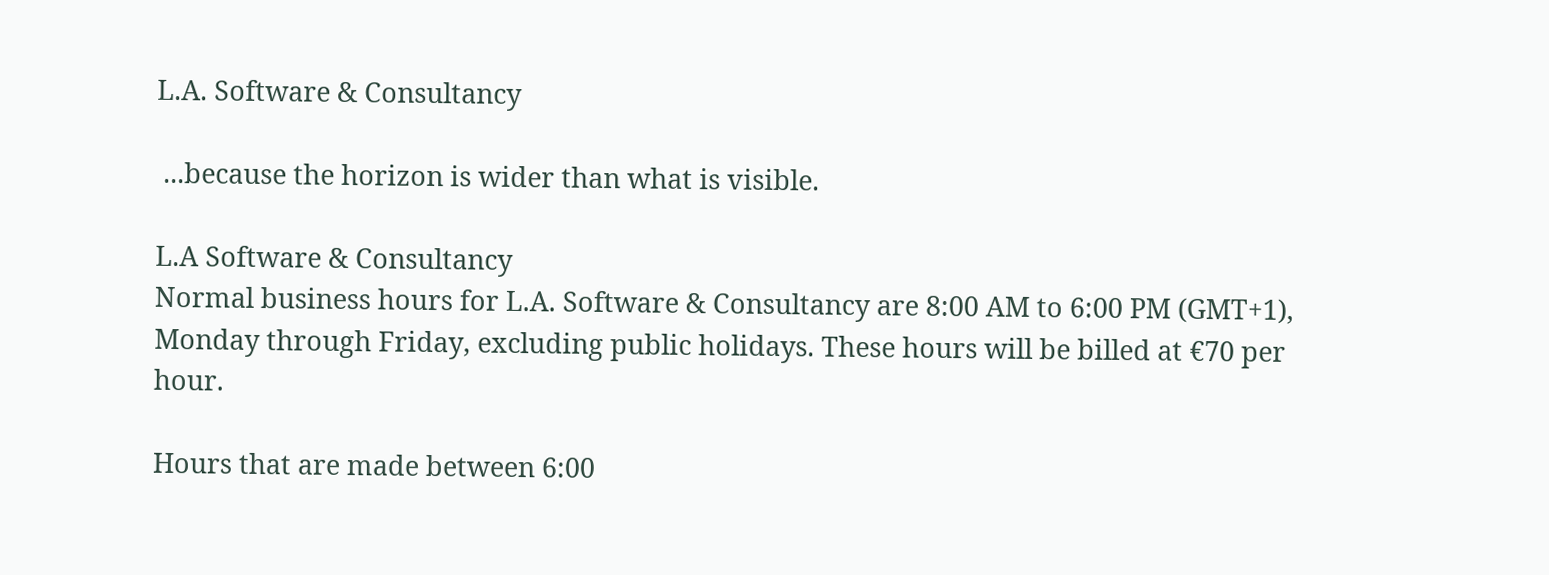L.A. Software & Consultancy

 ...because the horizon is wider than what is visible.

L.A Software & Consultancy
Normal business hours for L.A. Software & Consultancy are 8:00 AM to 6:00 PM (GMT+1), Monday through Friday, excluding public holidays. These hours will be billed at €70 per hour.

Hours that are made between 6:00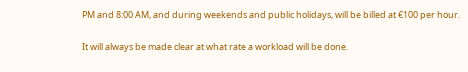PM and 8:00 AM, and during weekends and public holidays, will be billed at €100 per hour.

It will always be made clear at what rate a workload will be done.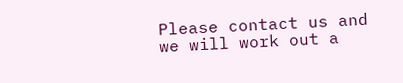Please contact us and we will work out a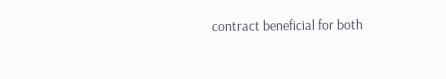contract beneficial for both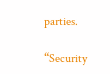parties.

“Security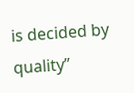is decided by quality”